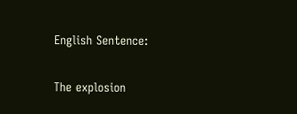English Sentence:

The explosion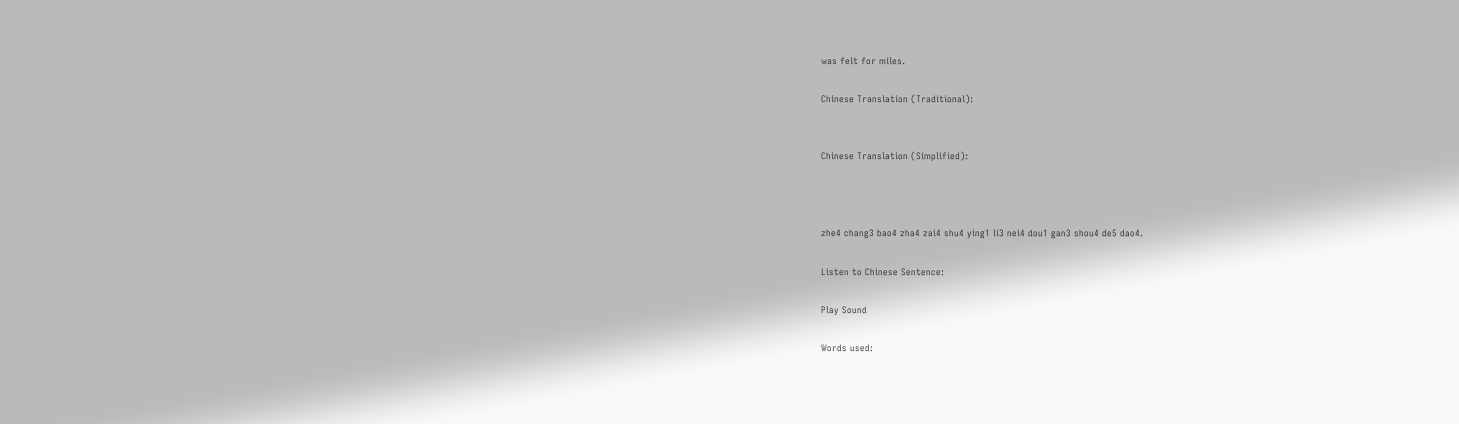was felt for miles.

Chinese Translation (Traditional):


Chinese Translation (Simplified):



zhe4 chang3 bao4 zha4 zai4 shu4 ying1 li3 nei4 dou1 gan3 shou4 de5 dao4.

Listen to Chinese Sentence:

Play Sound

Words used: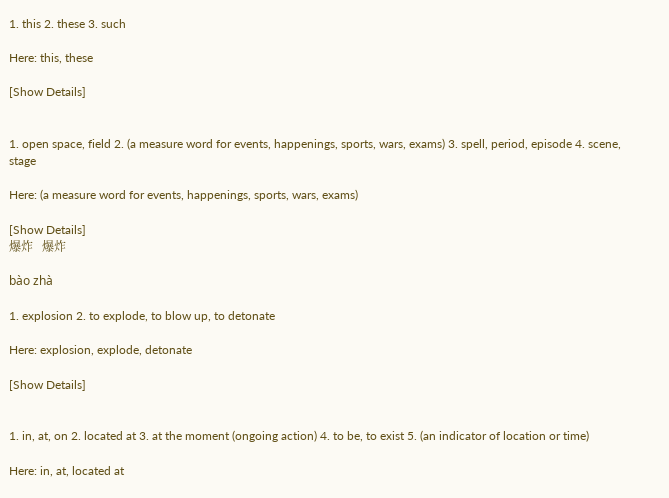1. this 2. these 3. such

Here: this, these

[Show Details]


1. open space, field 2. (a measure word for events, happenings, sports, wars, exams) 3. spell, period, episode 4. scene, stage

Here: (a measure word for events, happenings, sports, wars, exams)

[Show Details]
爆炸   爆炸

bào zhà

1. explosion 2. to explode, to blow up, to detonate

Here: explosion, explode, detonate

[Show Details]


1. in, at, on 2. located at 3. at the moment (ongoing action) 4. to be, to exist 5. (an indicator of location or time)

Here: in, at, located at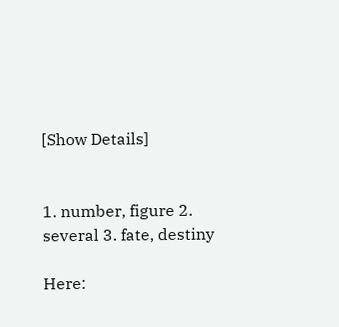[Show Details]


1. number, figure 2. several 3. fate, destiny

Here: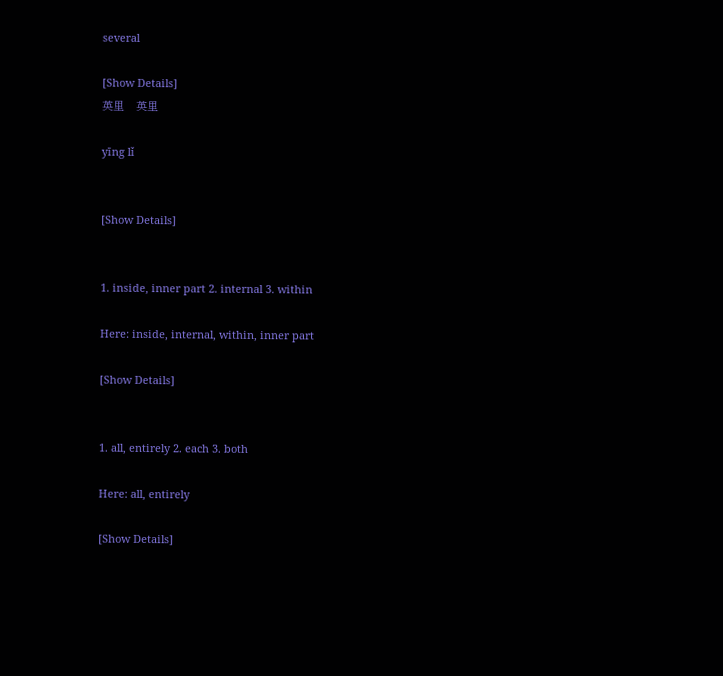several

[Show Details]
英里   英里

yīng lǐ


[Show Details]


1. inside, inner part 2. internal 3. within

Here: inside, internal, within, inner part

[Show Details]


1. all, entirely 2. each 3. both

Here: all, entirely

[Show Details]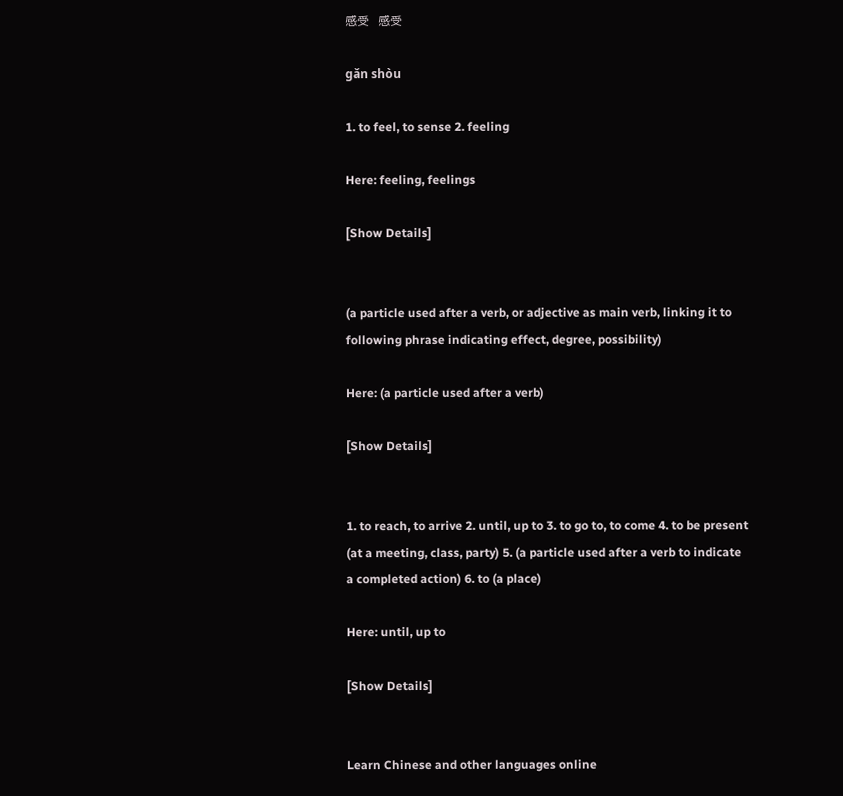感受   感受

gǎn shòu

1. to feel, to sense 2. feeling

Here: feeling, feelings

[Show Details]


(a particle used after a verb, or adjective as main verb, linking it to following phrase indicating effect, degree, possibility)

Here: (a particle used after a verb)

[Show Details]


1. to reach, to arrive 2. until, up to 3. to go to, to come 4. to be present (at a meeting, class, party) 5. (a particle used after a verb to indicate a completed action) 6. to (a place)

Here: until, up to

[Show Details]


Learn Chinese and other languages online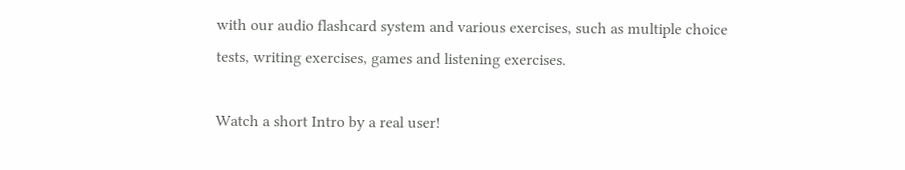with our audio flashcard system and various exercises, such as multiple choice tests, writing exercises, games and listening exercises.

Watch a short Intro by a real user!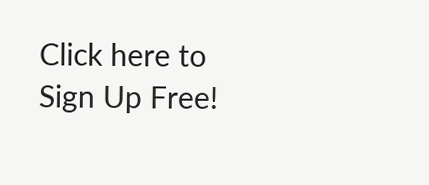Click here to Sign Up Free!